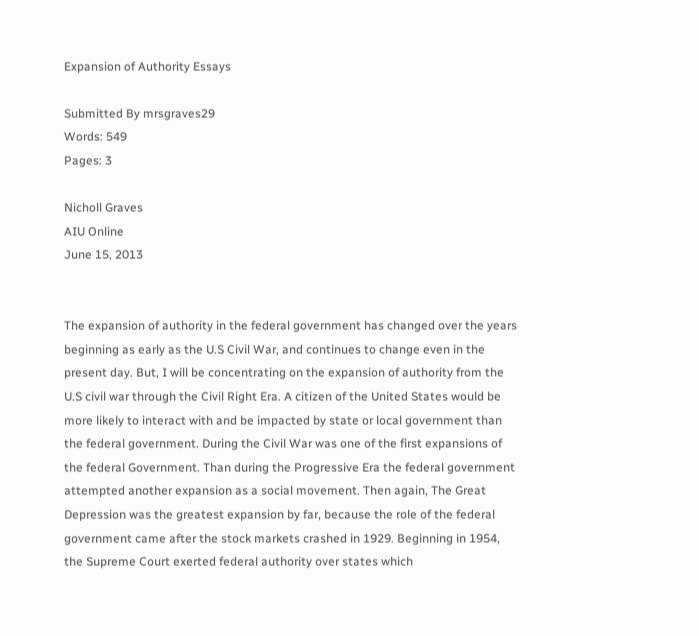Expansion of Authority Essays

Submitted By mrsgraves29
Words: 549
Pages: 3

Nicholl Graves
AIU Online
June 15, 2013


The expansion of authority in the federal government has changed over the years beginning as early as the U.S Civil War, and continues to change even in the present day. But, I will be concentrating on the expansion of authority from the U.S civil war through the Civil Right Era. A citizen of the United States would be more likely to interact with and be impacted by state or local government than the federal government. During the Civil War was one of the first expansions of the federal Government. Than during the Progressive Era the federal government attempted another expansion as a social movement. Then again, The Great Depression was the greatest expansion by far, because the role of the federal government came after the stock markets crashed in 1929. Beginning in 1954, the Supreme Court exerted federal authority over states which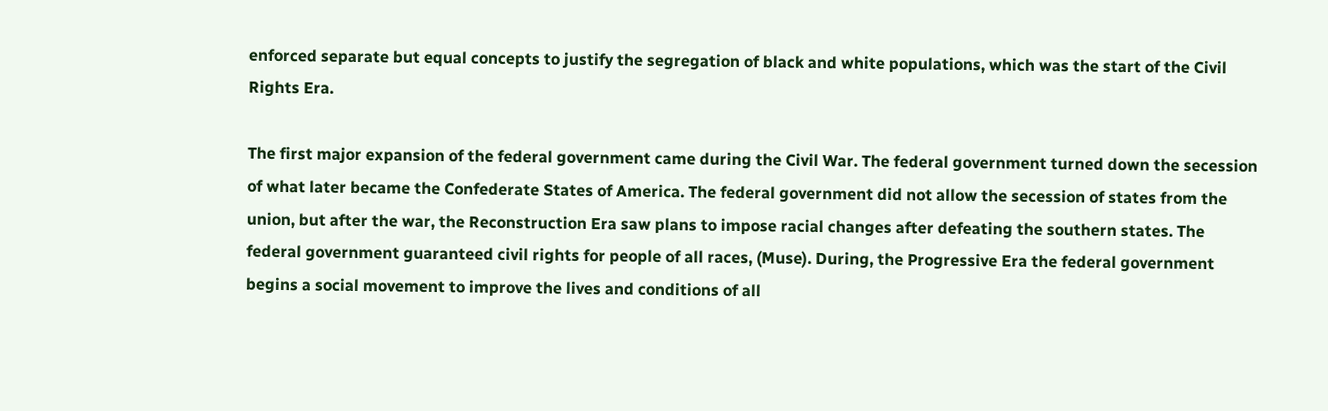enforced separate but equal concepts to justify the segregation of black and white populations, which was the start of the Civil Rights Era.

The first major expansion of the federal government came during the Civil War. The federal government turned down the secession of what later became the Confederate States of America. The federal government did not allow the secession of states from the union, but after the war, the Reconstruction Era saw plans to impose racial changes after defeating the southern states. The federal government guaranteed civil rights for people of all races, (Muse). During, the Progressive Era the federal government begins a social movement to improve the lives and conditions of all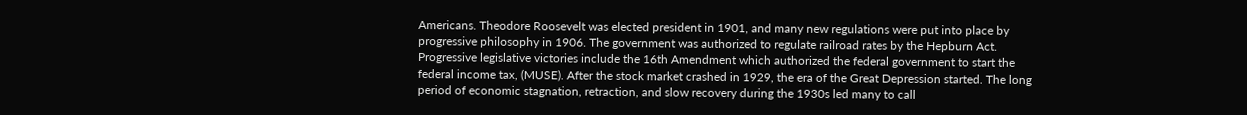Americans. Theodore Roosevelt was elected president in 1901, and many new regulations were put into place by progressive philosophy in 1906. The government was authorized to regulate railroad rates by the Hepburn Act. Progressive legislative victories include the 16th Amendment which authorized the federal government to start the federal income tax, (MUSE). After the stock market crashed in 1929, the era of the Great Depression started. The long period of economic stagnation, retraction, and slow recovery during the 1930s led many to call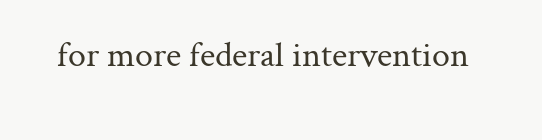for more federal intervention